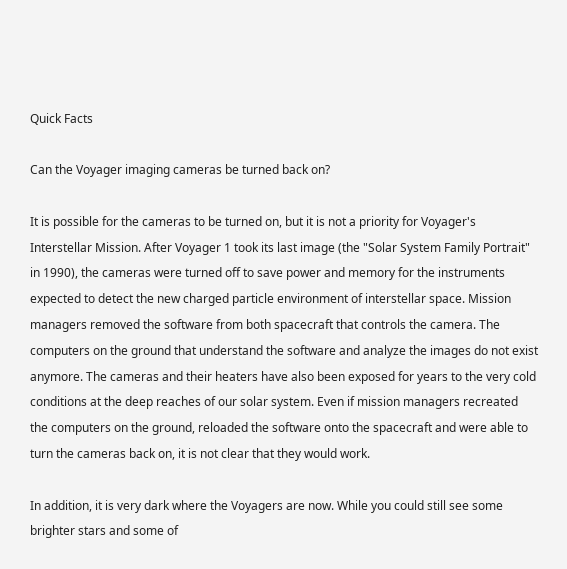Quick Facts

Can the Voyager imaging cameras be turned back on?

It is possible for the cameras to be turned on, but it is not a priority for Voyager's Interstellar Mission. After Voyager 1 took its last image (the "Solar System Family Portrait" in 1990), the cameras were turned off to save power and memory for the instruments expected to detect the new charged particle environment of interstellar space. Mission managers removed the software from both spacecraft that controls the camera. The computers on the ground that understand the software and analyze the images do not exist anymore. The cameras and their heaters have also been exposed for years to the very cold conditions at the deep reaches of our solar system. Even if mission managers recreated the computers on the ground, reloaded the software onto the spacecraft and were able to turn the cameras back on, it is not clear that they would work.

In addition, it is very dark where the Voyagers are now. While you could still see some brighter stars and some of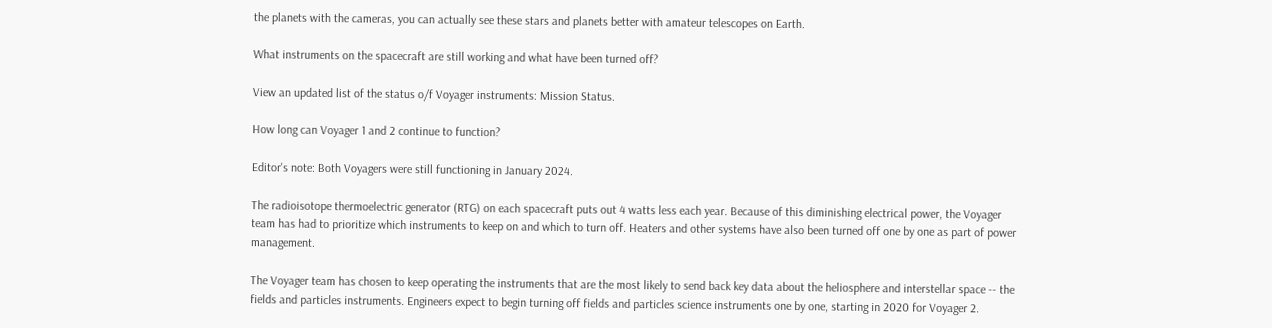the planets with the cameras, you can actually see these stars and planets better with amateur telescopes on Earth.

What instruments on the spacecraft are still working and what have been turned off?

View an updated list of the status o/f Voyager instruments: Mission Status.

How long can Voyager 1 and 2 continue to function?

Editor's note: Both Voyagers were still functioning in January 2024.

The radioisotope thermoelectric generator (RTG) on each spacecraft puts out 4 watts less each year. Because of this diminishing electrical power, the Voyager team has had to prioritize which instruments to keep on and which to turn off. Heaters and other systems have also been turned off one by one as part of power management.

The Voyager team has chosen to keep operating the instruments that are the most likely to send back key data about the heliosphere and interstellar space -- the fields and particles instruments. Engineers expect to begin turning off fields and particles science instruments one by one, starting in 2020 for Voyager 2.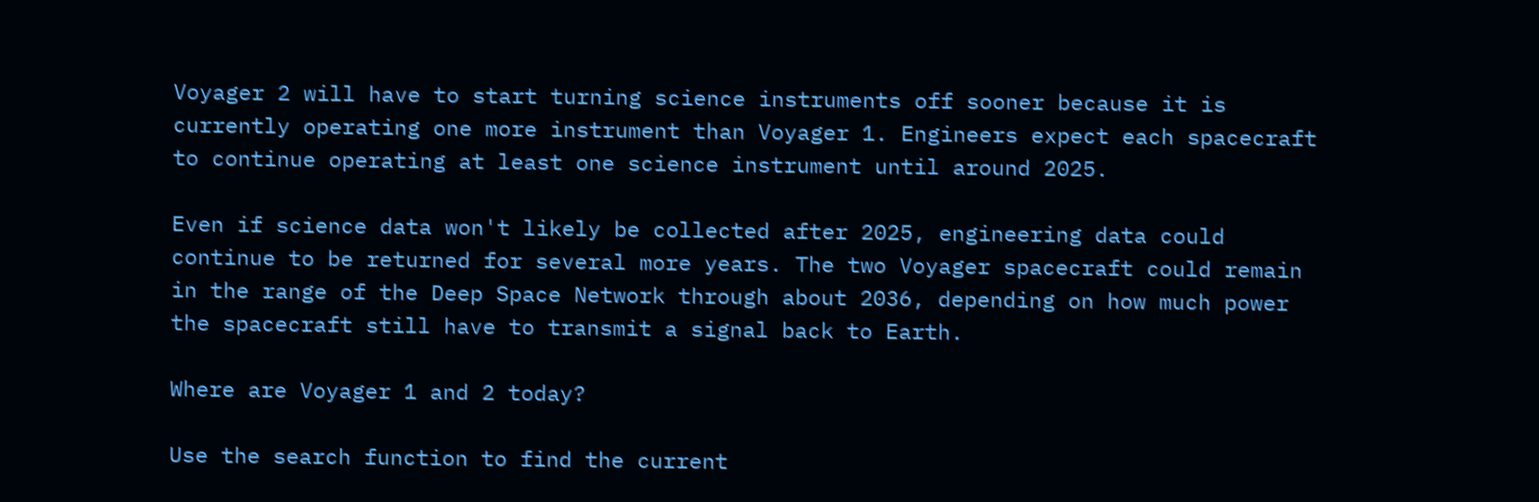Voyager 2 will have to start turning science instruments off sooner because it is currently operating one more instrument than Voyager 1. Engineers expect each spacecraft to continue operating at least one science instrument until around 2025.

Even if science data won't likely be collected after 2025, engineering data could continue to be returned for several more years. The two Voyager spacecraft could remain in the range of the Deep Space Network through about 2036, depending on how much power the spacecraft still have to transmit a signal back to Earth.

Where are Voyager 1 and 2 today?

Use the search function to find the current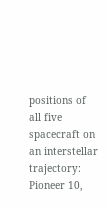positions of all five spacecraft on an interstellar trajectory: Pioneer 10,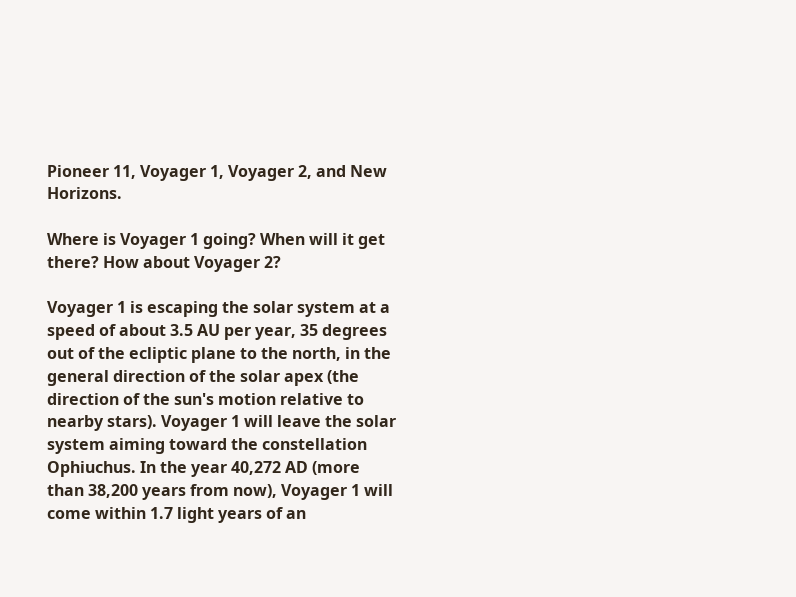Pioneer 11, Voyager 1, Voyager 2, and New Horizons.

Where is Voyager 1 going? When will it get there? How about Voyager 2?

Voyager 1 is escaping the solar system at a speed of about 3.5 AU per year, 35 degrees out of the ecliptic plane to the north, in the general direction of the solar apex (the direction of the sun's motion relative to nearby stars). Voyager 1 will leave the solar system aiming toward the constellation Ophiuchus. In the year 40,272 AD (more than 38,200 years from now), Voyager 1 will come within 1.7 light years of an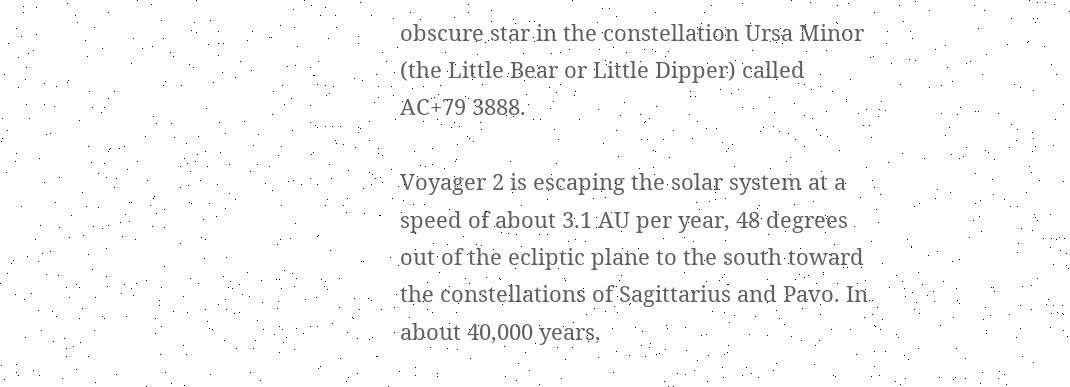obscure star in the constellation Ursa Minor (the Little Bear or Little Dipper) called AC+79 3888.

Voyager 2 is escaping the solar system at a speed of about 3.1 AU per year, 48 degrees out of the ecliptic plane to the south toward the constellations of Sagittarius and Pavo. In about 40,000 years,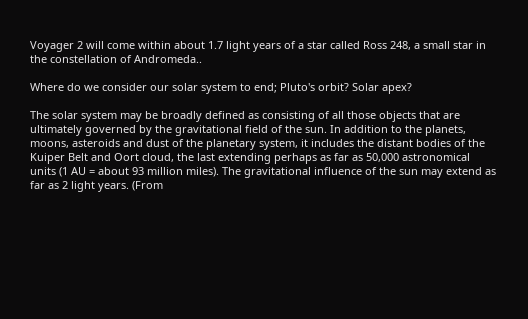Voyager 2 will come within about 1.7 light years of a star called Ross 248, a small star in the constellation of Andromeda..

Where do we consider our solar system to end; Pluto's orbit? Solar apex?

The solar system may be broadly defined as consisting of all those objects that are ultimately governed by the gravitational field of the sun. In addition to the planets, moons, asteroids and dust of the planetary system, it includes the distant bodies of the Kuiper Belt and Oort cloud, the last extending perhaps as far as 50,000 astronomical units (1 AU = about 93 million miles). The gravitational influence of the sun may extend as far as 2 light years. (From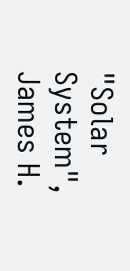"Solar System", James H.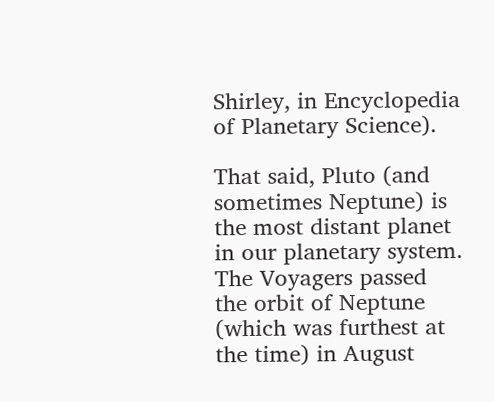Shirley, in Encyclopedia of Planetary Science).

That said, Pluto (and sometimes Neptune) is the most distant planet in our planetary system. The Voyagers passed the orbit of Neptune (which was furthest at the time) in August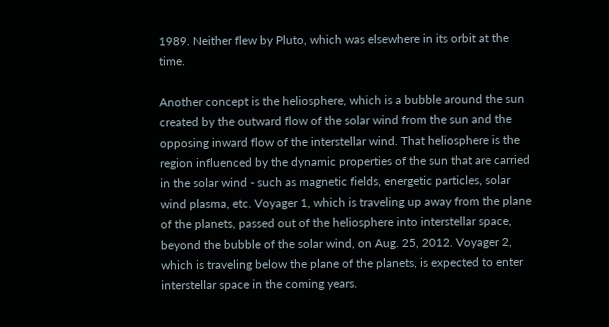1989. Neither flew by Pluto, which was elsewhere in its orbit at the time.

Another concept is the heliosphere, which is a bubble around the sun created by the outward flow of the solar wind from the sun and the opposing inward flow of the interstellar wind. That heliosphere is the region influenced by the dynamic properties of the sun that are carried in the solar wind - such as magnetic fields, energetic particles, solar wind plasma, etc. Voyager 1, which is traveling up away from the plane of the planets, passed out of the heliosphere into interstellar space, beyond the bubble of the solar wind, on Aug. 25, 2012. Voyager 2, which is traveling below the plane of the planets, is expected to enter interstellar space in the coming years.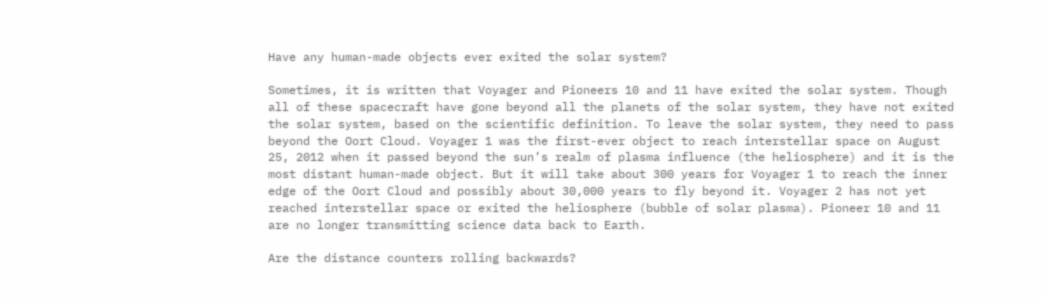Have any human-made objects ever exited the solar system?

Sometimes, it is written that Voyager and Pioneers 10 and 11 have exited the solar system. Though all of these spacecraft have gone beyond all the planets of the solar system, they have not exited the solar system, based on the scientific definition. To leave the solar system, they need to pass beyond the Oort Cloud. Voyager 1 was the first-ever object to reach interstellar space on August 25, 2012 when it passed beyond the sun’s realm of plasma influence (the heliosphere) and it is the most distant human-made object. But it will take about 300 years for Voyager 1 to reach the inner edge of the Oort Cloud and possibly about 30,000 years to fly beyond it. Voyager 2 has not yet reached interstellar space or exited the heliosphere (bubble of solar plasma). Pioneer 10 and 11 are no longer transmitting science data back to Earth.

Are the distance counters rolling backwards?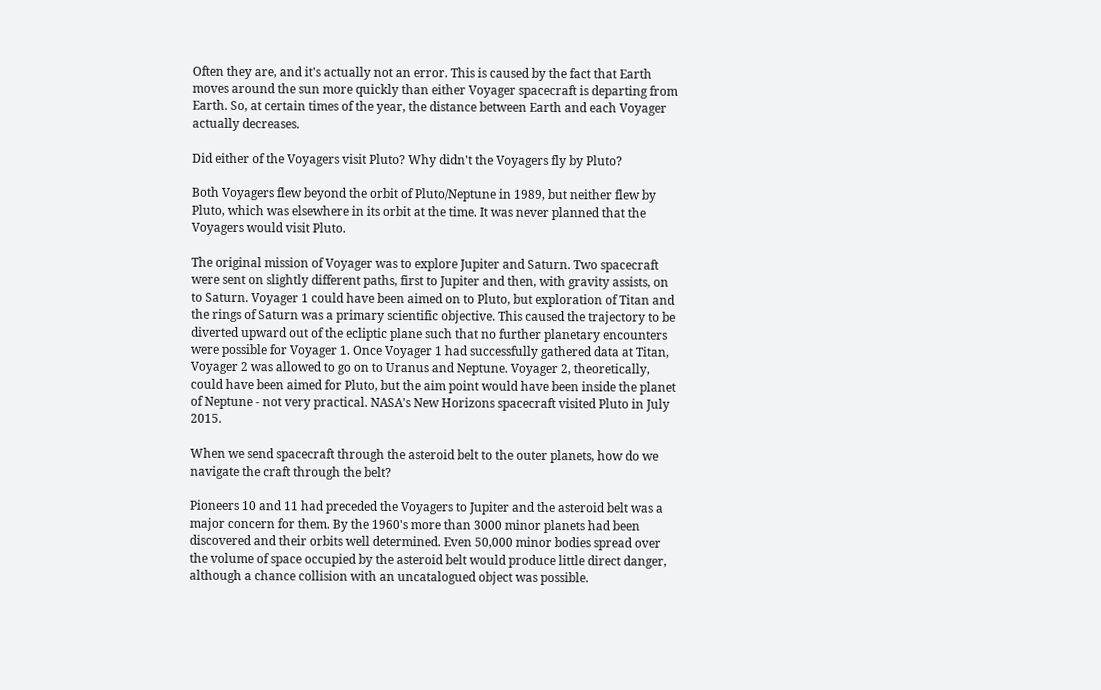Often they are, and it's actually not an error. This is caused by the fact that Earth moves around the sun more quickly than either Voyager spacecraft is departing from Earth. So, at certain times of the year, the distance between Earth and each Voyager actually decreases.

Did either of the Voyagers visit Pluto? Why didn't the Voyagers fly by Pluto?

Both Voyagers flew beyond the orbit of Pluto/Neptune in 1989, but neither flew by Pluto, which was elsewhere in its orbit at the time. It was never planned that the Voyagers would visit Pluto.

The original mission of Voyager was to explore Jupiter and Saturn. Two spacecraft were sent on slightly different paths, first to Jupiter and then, with gravity assists, on to Saturn. Voyager 1 could have been aimed on to Pluto, but exploration of Titan and the rings of Saturn was a primary scientific objective. This caused the trajectory to be diverted upward out of the ecliptic plane such that no further planetary encounters were possible for Voyager 1. Once Voyager 1 had successfully gathered data at Titan, Voyager 2 was allowed to go on to Uranus and Neptune. Voyager 2, theoretically, could have been aimed for Pluto, but the aim point would have been inside the planet of Neptune - not very practical. NASA's New Horizons spacecraft visited Pluto in July 2015.

When we send spacecraft through the asteroid belt to the outer planets, how do we navigate the craft through the belt?

Pioneers 10 and 11 had preceded the Voyagers to Jupiter and the asteroid belt was a major concern for them. By the 1960's more than 3000 minor planets had been discovered and their orbits well determined. Even 50,000 minor bodies spread over the volume of space occupied by the asteroid belt would produce little direct danger, although a chance collision with an uncatalogued object was possible.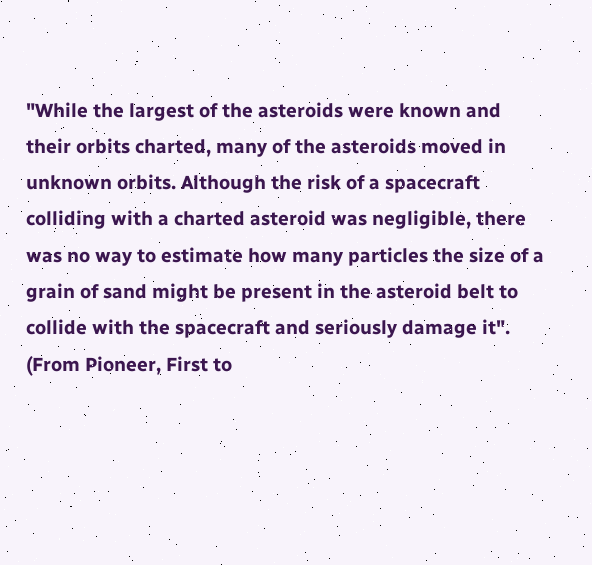"While the largest of the asteroids were known and their orbits charted, many of the asteroids moved in unknown orbits. Although the risk of a spacecraft colliding with a charted asteroid was negligible, there was no way to estimate how many particles the size of a grain of sand might be present in the asteroid belt to collide with the spacecraft and seriously damage it". (From Pioneer, First to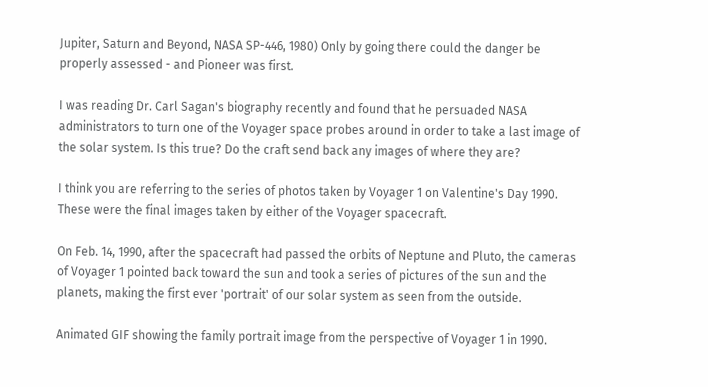Jupiter, Saturn and Beyond, NASA SP-446, 1980) Only by going there could the danger be properly assessed - and Pioneer was first.

I was reading Dr. Carl Sagan's biography recently and found that he persuaded NASA administrators to turn one of the Voyager space probes around in order to take a last image of the solar system. Is this true? Do the craft send back any images of where they are?

I think you are referring to the series of photos taken by Voyager 1 on Valentine's Day 1990. These were the final images taken by either of the Voyager spacecraft.

On Feb. 14, 1990, after the spacecraft had passed the orbits of Neptune and Pluto, the cameras of Voyager 1 pointed back toward the sun and took a series of pictures of the sun and the planets, making the first ever 'portrait' of our solar system as seen from the outside.

Animated GIF showing the family portrait image from the perspective of Voyager 1 in 1990.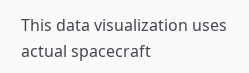This data visualization uses actual spacecraft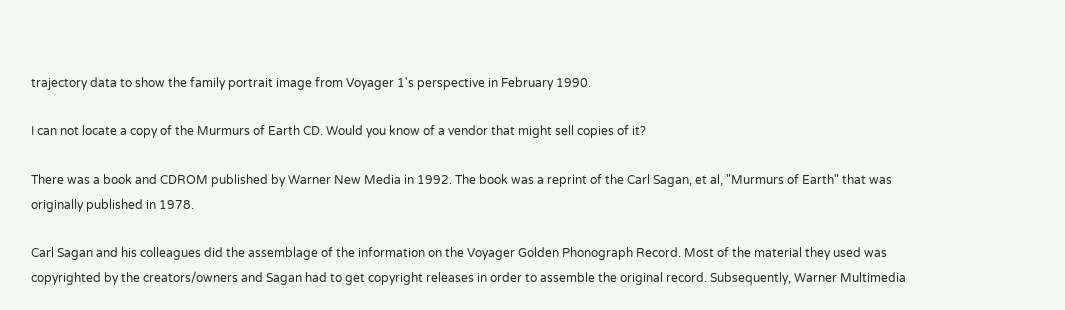trajectory data to show the family portrait image from Voyager 1's perspective in February 1990.

I can not locate a copy of the Murmurs of Earth CD. Would you know of a vendor that might sell copies of it?

There was a book and CDROM published by Warner New Media in 1992. The book was a reprint of the Carl Sagan, et al, "Murmurs of Earth" that was originally published in 1978.

Carl Sagan and his colleagues did the assemblage of the information on the Voyager Golden Phonograph Record. Most of the material they used was copyrighted by the creators/owners and Sagan had to get copyright releases in order to assemble the original record. Subsequently, Warner Multimedia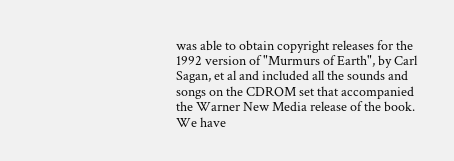was able to obtain copyright releases for the 1992 version of "Murmurs of Earth", by Carl Sagan, et al and included all the sounds and songs on the CDROM set that accompanied the Warner New Media release of the book. We have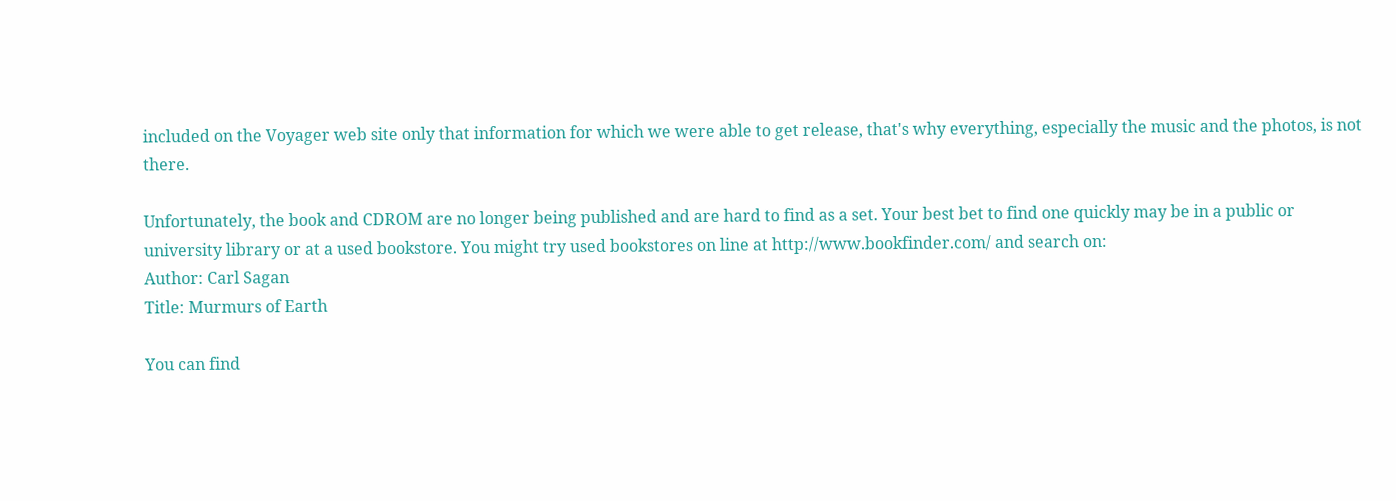included on the Voyager web site only that information for which we were able to get release, that's why everything, especially the music and the photos, is not there.

Unfortunately, the book and CDROM are no longer being published and are hard to find as a set. Your best bet to find one quickly may be in a public or university library or at a used bookstore. You might try used bookstores on line at http://www.bookfinder.com/ and search on:
Author: Carl Sagan
Title: Murmurs of Earth

You can find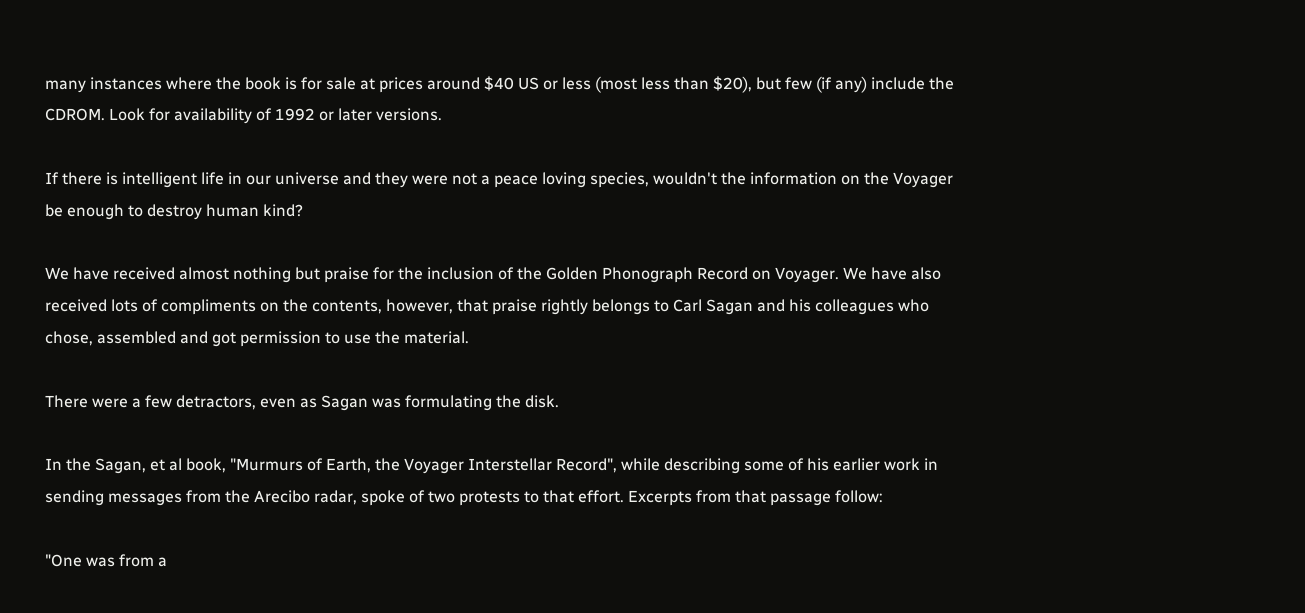many instances where the book is for sale at prices around $40 US or less (most less than $20), but few (if any) include the CDROM. Look for availability of 1992 or later versions.

If there is intelligent life in our universe and they were not a peace loving species, wouldn't the information on the Voyager be enough to destroy human kind?

We have received almost nothing but praise for the inclusion of the Golden Phonograph Record on Voyager. We have also received lots of compliments on the contents, however, that praise rightly belongs to Carl Sagan and his colleagues who chose, assembled and got permission to use the material.

There were a few detractors, even as Sagan was formulating the disk.

In the Sagan, et al book, "Murmurs of Earth, the Voyager Interstellar Record", while describing some of his earlier work in sending messages from the Arecibo radar, spoke of two protests to that effort. Excerpts from that passage follow:

"One was from a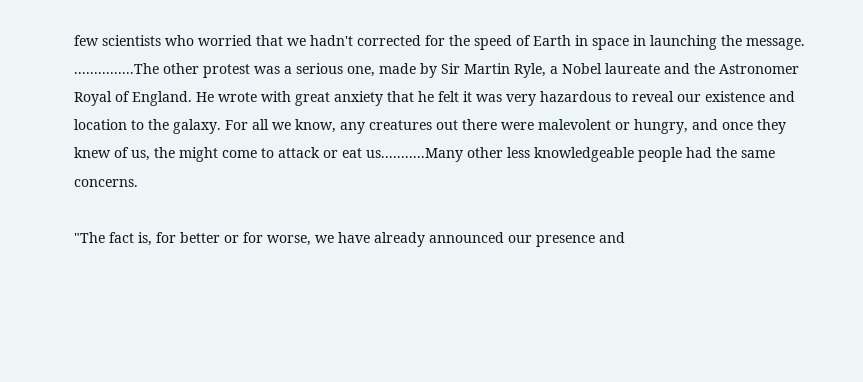few scientists who worried that we hadn't corrected for the speed of Earth in space in launching the message. ...............The other protest was a serious one, made by Sir Martin Ryle, a Nobel laureate and the Astronomer Royal of England. He wrote with great anxiety that he felt it was very hazardous to reveal our existence and location to the galaxy. For all we know, any creatures out there were malevolent or hungry, and once they knew of us, the might come to attack or eat us...........Many other less knowledgeable people had the same concerns.

"The fact is, for better or for worse, we have already announced our presence and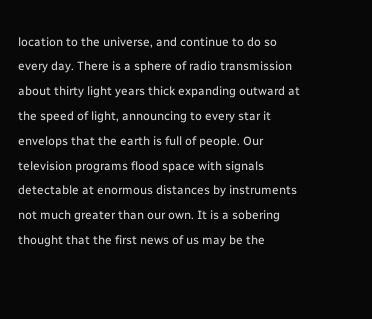location to the universe, and continue to do so every day. There is a sphere of radio transmission about thirty light years thick expanding outward at the speed of light, announcing to every star it envelops that the earth is full of people. Our television programs flood space with signals detectable at enormous distances by instruments not much greater than our own. It is a sobering thought that the first news of us may be the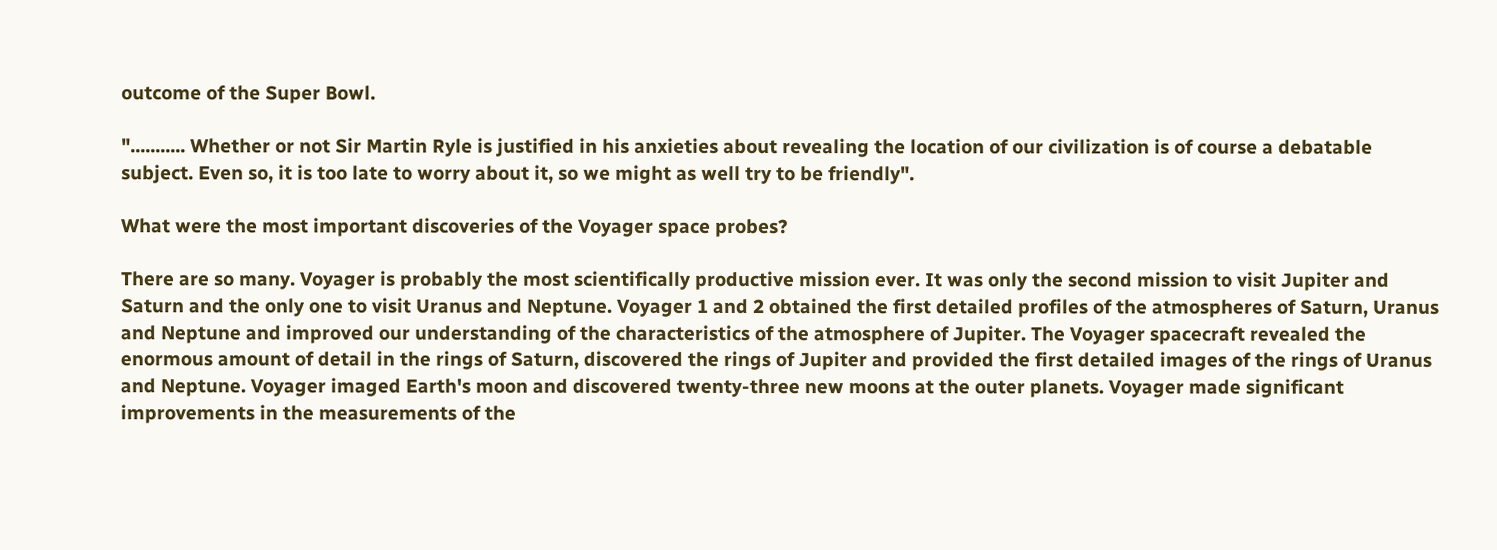outcome of the Super Bowl.

"........... Whether or not Sir Martin Ryle is justified in his anxieties about revealing the location of our civilization is of course a debatable subject. Even so, it is too late to worry about it, so we might as well try to be friendly".

What were the most important discoveries of the Voyager space probes?

There are so many. Voyager is probably the most scientifically productive mission ever. It was only the second mission to visit Jupiter and Saturn and the only one to visit Uranus and Neptune. Voyager 1 and 2 obtained the first detailed profiles of the atmospheres of Saturn, Uranus and Neptune and improved our understanding of the characteristics of the atmosphere of Jupiter. The Voyager spacecraft revealed the enormous amount of detail in the rings of Saturn, discovered the rings of Jupiter and provided the first detailed images of the rings of Uranus and Neptune. Voyager imaged Earth's moon and discovered twenty-three new moons at the outer planets. Voyager made significant improvements in the measurements of the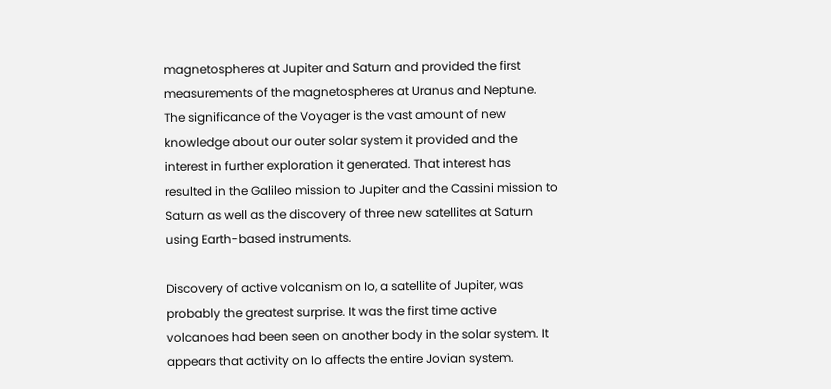magnetospheres at Jupiter and Saturn and provided the first measurements of the magnetospheres at Uranus and Neptune. The significance of the Voyager is the vast amount of new knowledge about our outer solar system it provided and the interest in further exploration it generated. That interest has resulted in the Galileo mission to Jupiter and the Cassini mission to Saturn as well as the discovery of three new satellites at Saturn using Earth-based instruments.

Discovery of active volcanism on Io, a satellite of Jupiter, was probably the greatest surprise. It was the first time active volcanoes had been seen on another body in the solar system. It appears that activity on Io affects the entire Jovian system.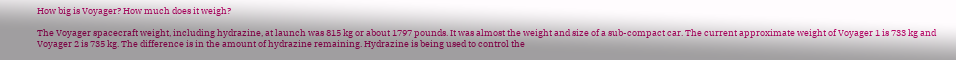How big is Voyager? How much does it weigh?

The Voyager spacecraft weight, including hydrazine, at launch was 815 kg or about 1797 pounds. It was almost the weight and size of a sub-compact car. The current approximate weight of Voyager 1 is 733 kg and Voyager 2 is 735 kg. The difference is in the amount of hydrazine remaining. Hydrazine is being used to control the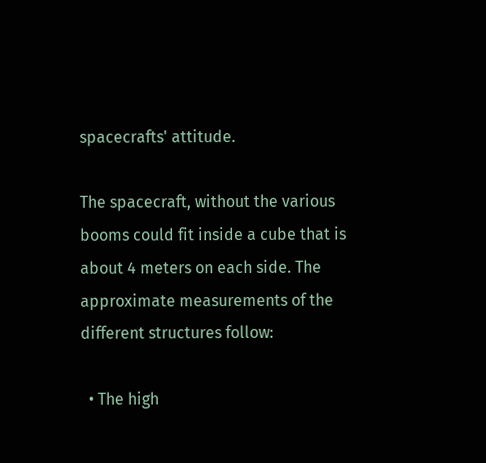spacecrafts' attitude.

The spacecraft, without the various booms could fit inside a cube that is about 4 meters on each side. The approximate measurements of the different structures follow:

  • The high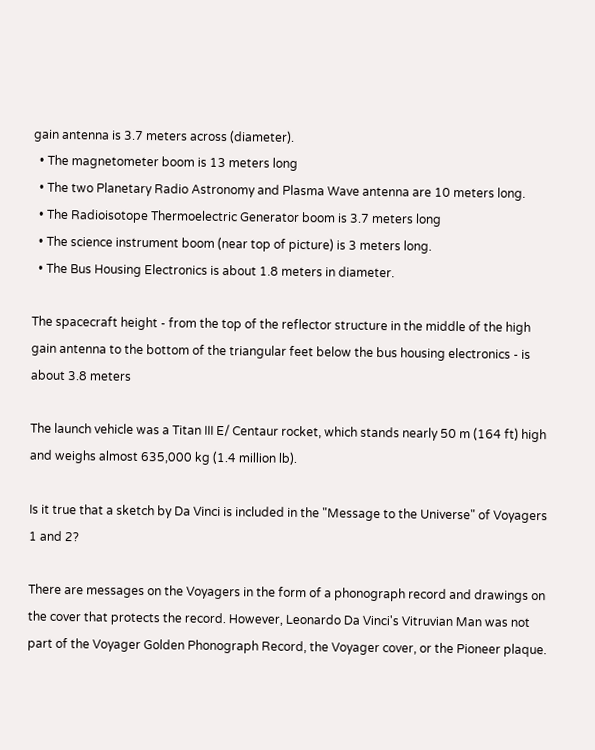gain antenna is 3.7 meters across (diameter).
  • The magnetometer boom is 13 meters long
  • The two Planetary Radio Astronomy and Plasma Wave antenna are 10 meters long.
  • The Radioisotope Thermoelectric Generator boom is 3.7 meters long
  • The science instrument boom (near top of picture) is 3 meters long.
  • The Bus Housing Electronics is about 1.8 meters in diameter.

The spacecraft height - from the top of the reflector structure in the middle of the high gain antenna to the bottom of the triangular feet below the bus housing electronics - is about 3.8 meters

The launch vehicle was a Titan III E/ Centaur rocket, which stands nearly 50 m (164 ft) high and weighs almost 635,000 kg (1.4 million lb).

Is it true that a sketch by Da Vinci is included in the "Message to the Universe" of Voyagers 1 and 2?

There are messages on the Voyagers in the form of a phonograph record and drawings on the cover that protects the record. However, Leonardo Da Vinci's Vitruvian Man was not part of the Voyager Golden Phonograph Record, the Voyager cover, or the Pioneer plaque.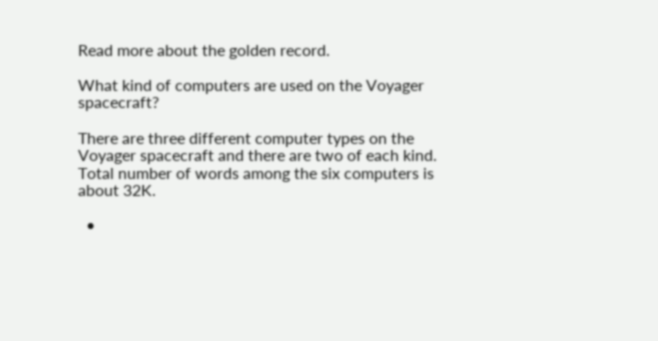Read more about the golden record.

What kind of computers are used on the Voyager spacecraft?

There are three different computer types on the Voyager spacecraft and there are two of each kind. Total number of words among the six computers is about 32K.

  •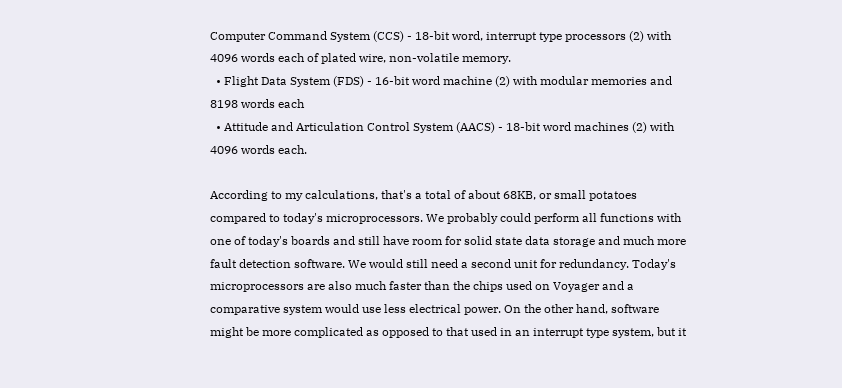Computer Command System (CCS) - 18-bit word, interrupt type processors (2) with 4096 words each of plated wire, non-volatile memory.
  • Flight Data System (FDS) - 16-bit word machine (2) with modular memories and 8198 words each
  • Attitude and Articulation Control System (AACS) - 18-bit word machines (2) with 4096 words each.

According to my calculations, that's a total of about 68KB, or small potatoes compared to today's microprocessors. We probably could perform all functions with one of today's boards and still have room for solid state data storage and much more fault detection software. We would still need a second unit for redundancy. Today's microprocessors are also much faster than the chips used on Voyager and a comparative system would use less electrical power. On the other hand, software might be more complicated as opposed to that used in an interrupt type system, but it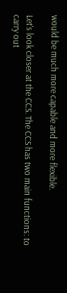would be much more capable and more flexible.

Let's look closer at the CCS. The CCS has two main functions: to carry out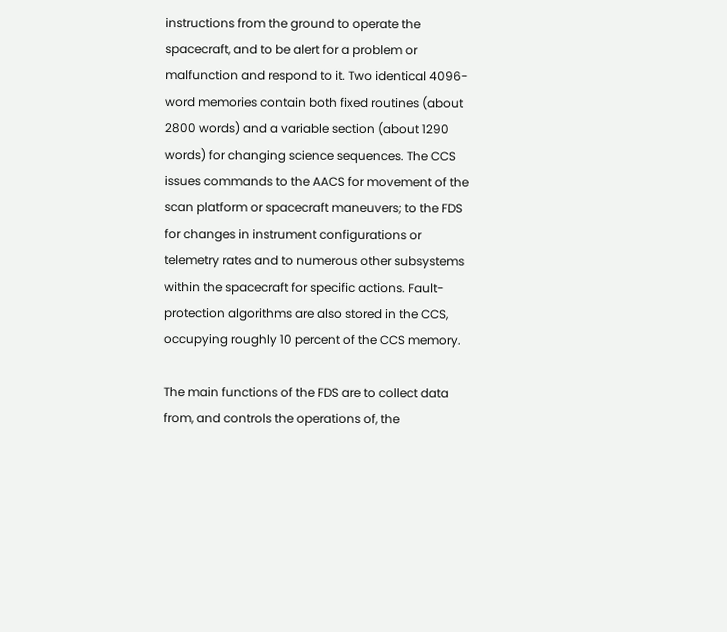instructions from the ground to operate the spacecraft, and to be alert for a problem or malfunction and respond to it. Two identical 4096- word memories contain both fixed routines (about 2800 words) and a variable section (about 1290 words) for changing science sequences. The CCS issues commands to the AACS for movement of the scan platform or spacecraft maneuvers; to the FDS for changes in instrument configurations or telemetry rates and to numerous other subsystems within the spacecraft for specific actions. Fault-protection algorithms are also stored in the CCS, occupying roughly 10 percent of the CCS memory.

The main functions of the FDS are to collect data from, and controls the operations of, the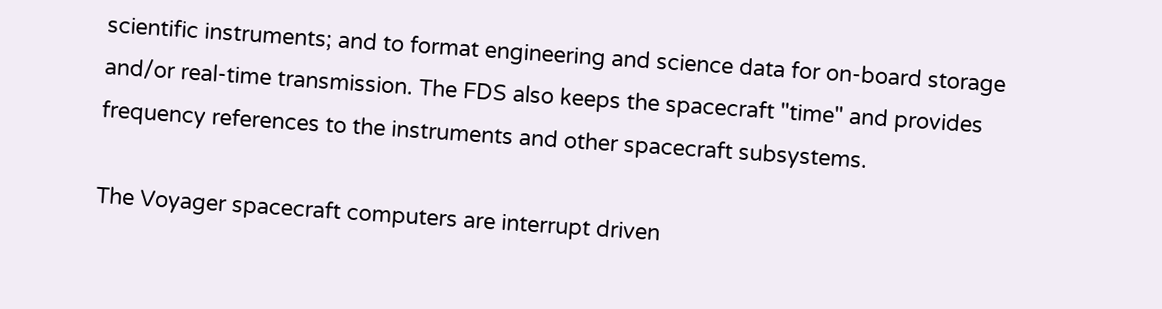scientific instruments; and to format engineering and science data for on-board storage and/or real-time transmission. The FDS also keeps the spacecraft "time" and provides frequency references to the instruments and other spacecraft subsystems.

The Voyager spacecraft computers are interrupt driven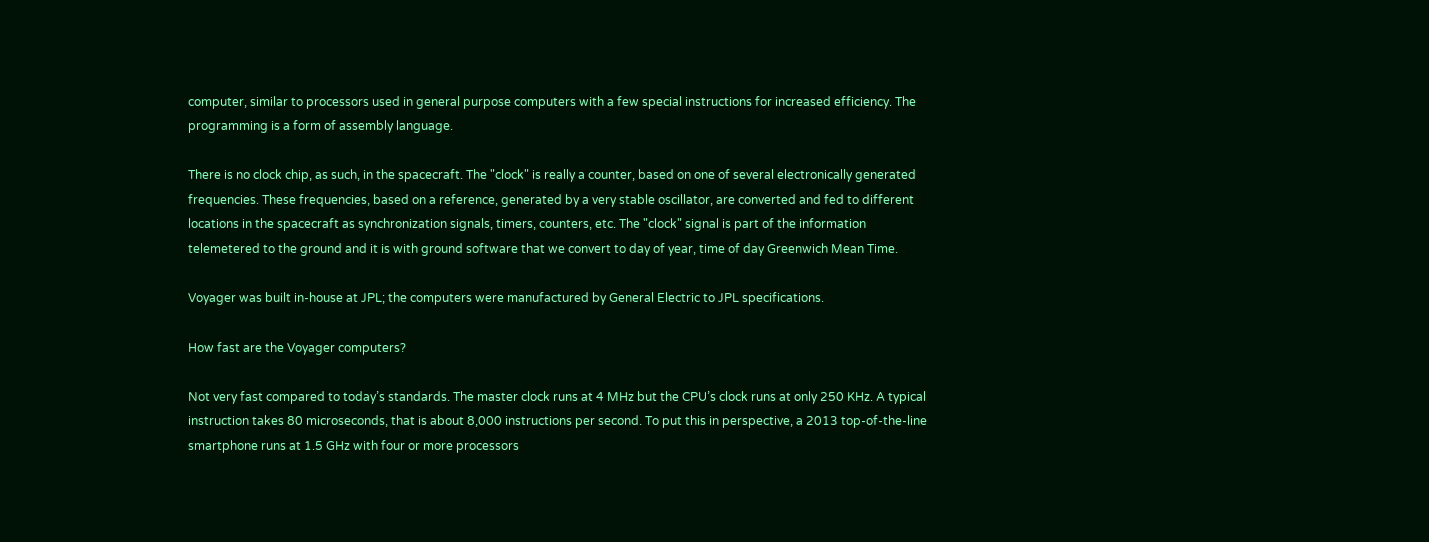computer, similar to processors used in general purpose computers with a few special instructions for increased efficiency. The programming is a form of assembly language.

There is no clock chip, as such, in the spacecraft. The "clock" is really a counter, based on one of several electronically generated frequencies. These frequencies, based on a reference, generated by a very stable oscillator, are converted and fed to different locations in the spacecraft as synchronization signals, timers, counters, etc. The "clock" signal is part of the information telemetered to the ground and it is with ground software that we convert to day of year, time of day Greenwich Mean Time.

Voyager was built in-house at JPL; the computers were manufactured by General Electric to JPL specifications.

How fast are the Voyager computers?

Not very fast compared to today’s standards. The master clock runs at 4 MHz but the CPU’s clock runs at only 250 KHz. A typical instruction takes 80 microseconds, that is about 8,000 instructions per second. To put this in perspective, a 2013 top-of-the-line smartphone runs at 1.5 GHz with four or more processors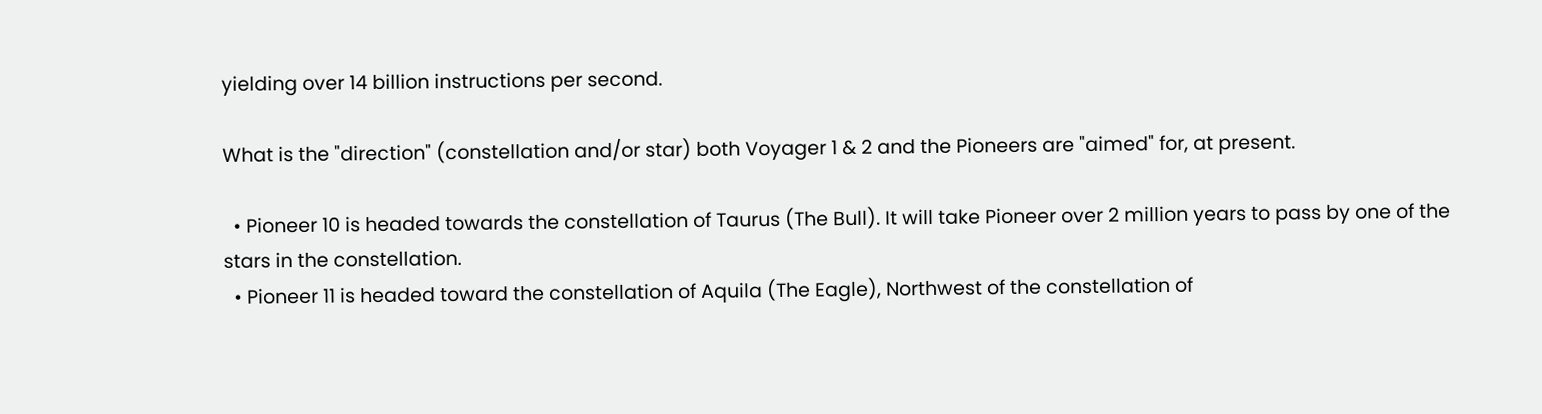yielding over 14 billion instructions per second.

What is the "direction" (constellation and/or star) both Voyager 1 & 2 and the Pioneers are "aimed" for, at present.

  • Pioneer 10 is headed towards the constellation of Taurus (The Bull). It will take Pioneer over 2 million years to pass by one of the stars in the constellation.
  • Pioneer 11 is headed toward the constellation of Aquila (The Eagle), Northwest of the constellation of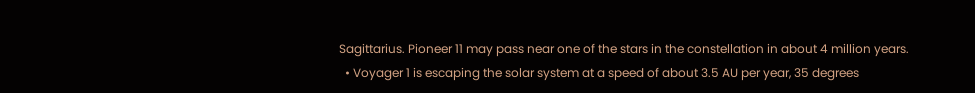Sagittarius. Pioneer 11 may pass near one of the stars in the constellation in about 4 million years.
  • Voyager 1 is escaping the solar system at a speed of about 3.5 AU per year, 35 degrees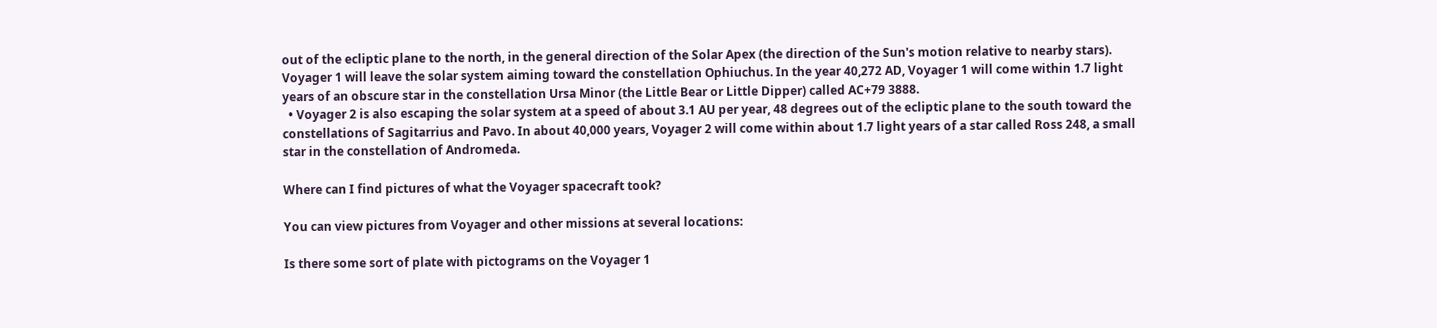out of the ecliptic plane to the north, in the general direction of the Solar Apex (the direction of the Sun's motion relative to nearby stars). Voyager 1 will leave the solar system aiming toward the constellation Ophiuchus. In the year 40,272 AD, Voyager 1 will come within 1.7 light years of an obscure star in the constellation Ursa Minor (the Little Bear or Little Dipper) called AC+79 3888.
  • Voyager 2 is also escaping the solar system at a speed of about 3.1 AU per year, 48 degrees out of the ecliptic plane to the south toward the constellations of Sagitarrius and Pavo. In about 40,000 years, Voyager 2 will come within about 1.7 light years of a star called Ross 248, a small star in the constellation of Andromeda.

Where can I find pictures of what the Voyager spacecraft took?

You can view pictures from Voyager and other missions at several locations:

Is there some sort of plate with pictograms on the Voyager 1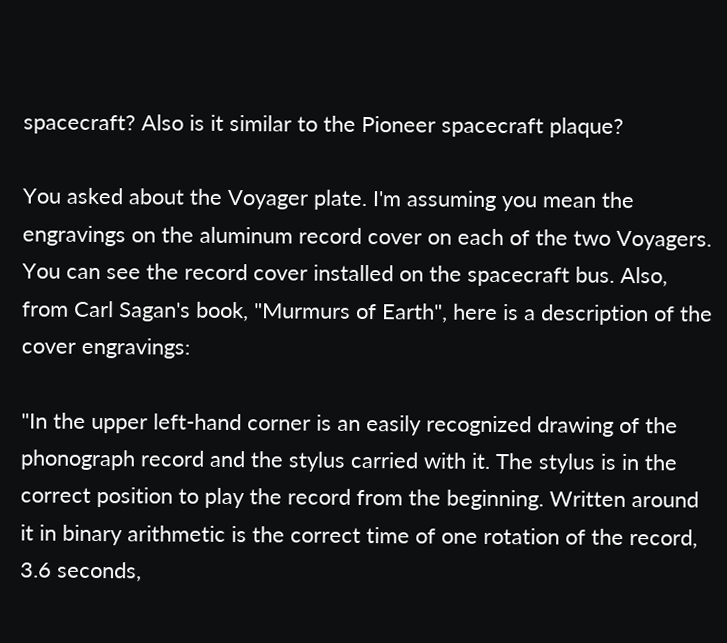spacecraft? Also is it similar to the Pioneer spacecraft plaque?

You asked about the Voyager plate. I'm assuming you mean the engravings on the aluminum record cover on each of the two Voyagers. You can see the record cover installed on the spacecraft bus. Also, from Carl Sagan's book, "Murmurs of Earth", here is a description of the cover engravings:

"In the upper left-hand corner is an easily recognized drawing of the phonograph record and the stylus carried with it. The stylus is in the correct position to play the record from the beginning. Written around it in binary arithmetic is the correct time of one rotation of the record, 3.6 seconds,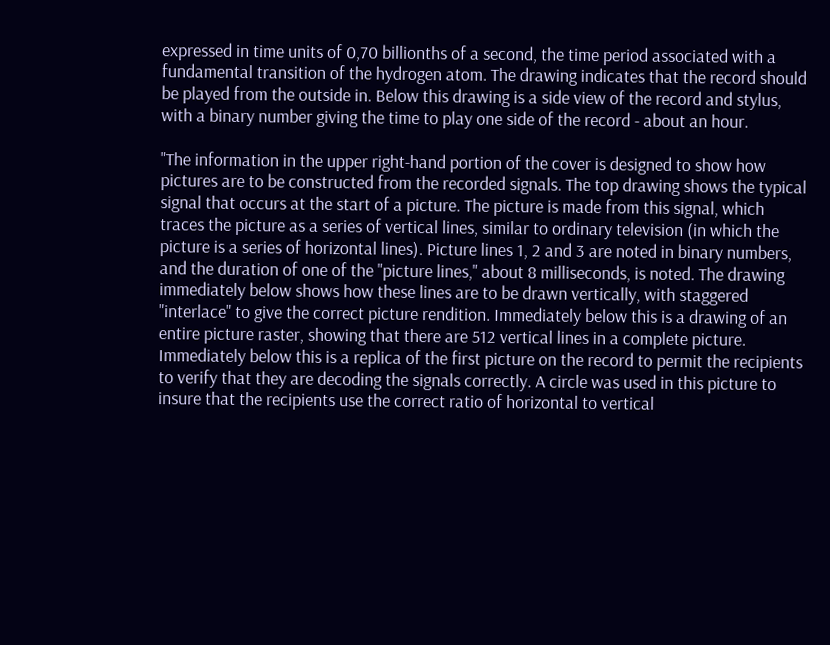expressed in time units of 0,70 billionths of a second, the time period associated with a fundamental transition of the hydrogen atom. The drawing indicates that the record should be played from the outside in. Below this drawing is a side view of the record and stylus, with a binary number giving the time to play one side of the record - about an hour.

"The information in the upper right-hand portion of the cover is designed to show how pictures are to be constructed from the recorded signals. The top drawing shows the typical signal that occurs at the start of a picture. The picture is made from this signal, which traces the picture as a series of vertical lines, similar to ordinary television (in which the picture is a series of horizontal lines). Picture lines 1, 2 and 3 are noted in binary numbers, and the duration of one of the "picture lines," about 8 milliseconds, is noted. The drawing immediately below shows how these lines are to be drawn vertically, with staggered "interlace" to give the correct picture rendition. Immediately below this is a drawing of an entire picture raster, showing that there are 512 vertical lines in a complete picture. Immediately below this is a replica of the first picture on the record to permit the recipients to verify that they are decoding the signals correctly. A circle was used in this picture to insure that the recipients use the correct ratio of horizontal to vertical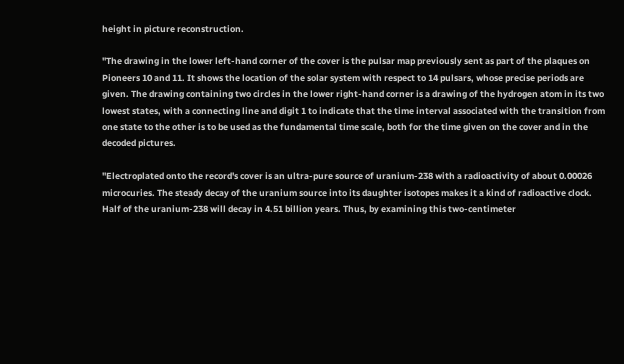height in picture reconstruction.

"The drawing in the lower left-hand corner of the cover is the pulsar map previously sent as part of the plaques on Pioneers 10 and 11. It shows the location of the solar system with respect to 14 pulsars, whose precise periods are given. The drawing containing two circles in the lower right-hand corner is a drawing of the hydrogen atom in its two lowest states, with a connecting line and digit 1 to indicate that the time interval associated with the transition from one state to the other is to be used as the fundamental time scale, both for the time given on the cover and in the decoded pictures.

"Electroplated onto the record's cover is an ultra-pure source of uranium-238 with a radioactivity of about 0.00026 microcuries. The steady decay of the uranium source into its daughter isotopes makes it a kind of radioactive clock. Half of the uranium-238 will decay in 4.51 billion years. Thus, by examining this two-centimeter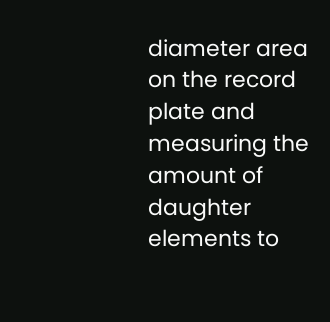diameter area on the record plate and measuring the amount of daughter elements to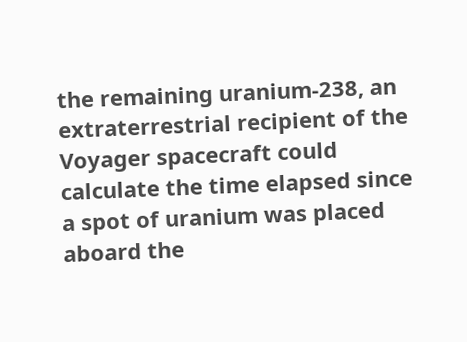the remaining uranium-238, an extraterrestrial recipient of the Voyager spacecraft could calculate the time elapsed since a spot of uranium was placed aboard the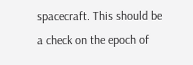spacecraft. This should be a check on the epoch of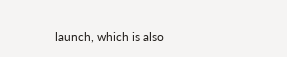launch, which is also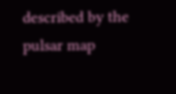described by the pulsar map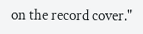on the record cover."